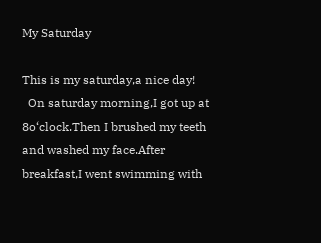My Saturday

This is my saturday,a nice day!
  On saturday morning,I got up at 8o‘clock.Then I brushed my teeth and washed my face.After breakfast,I went swimming with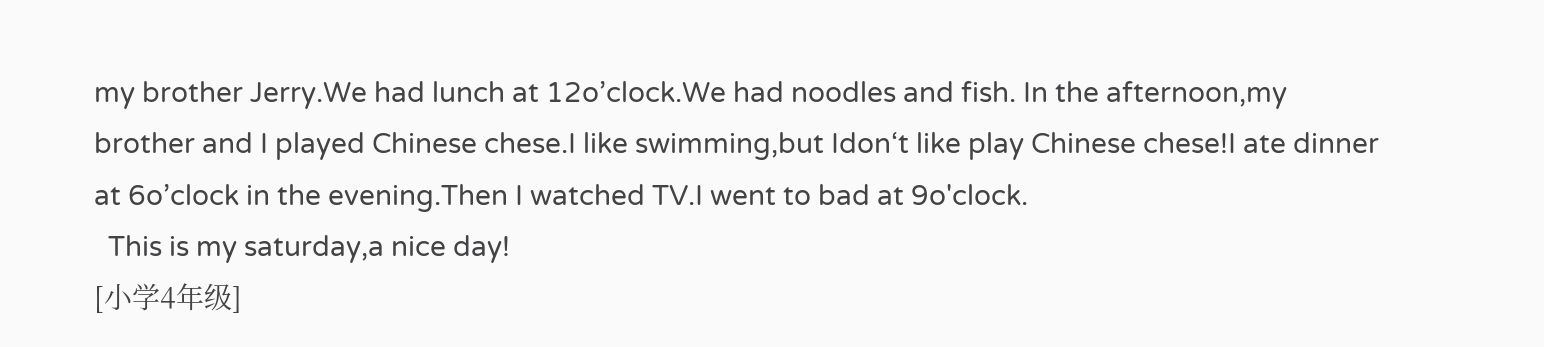my brother Jerry.We had lunch at 12o’clock.We had noodles and fish. In the afternoon,my brother and I played Chinese chese.I like swimming,but Idon‘t like play Chinese chese!I ate dinner at 6o’clock in the evening.Then I watched TV.I went to bad at 9o'clock.
  This is my saturday,a nice day!
[小学4年级]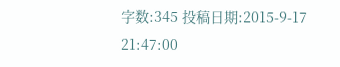字数:345 投稿日期:2015-9-17 21:47:00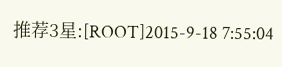推荐3星:[ROOT]2015-9-18 7:55:04